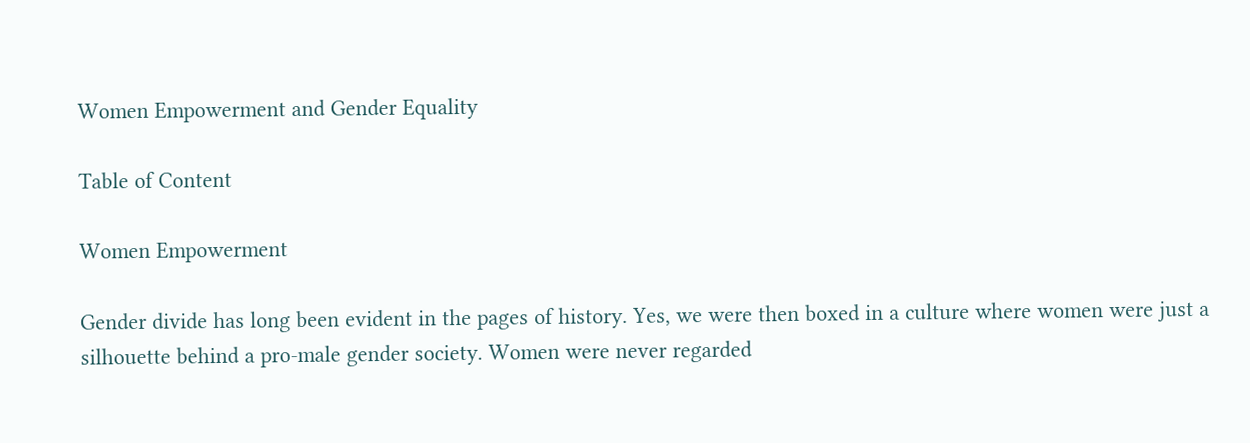Women Empowerment and Gender Equality

Table of Content

Women Empowerment

Gender divide has long been evident in the pages of history. Yes, we were then boxed in a culture where women were just a silhouette behind a pro-male gender society. Women were never regarded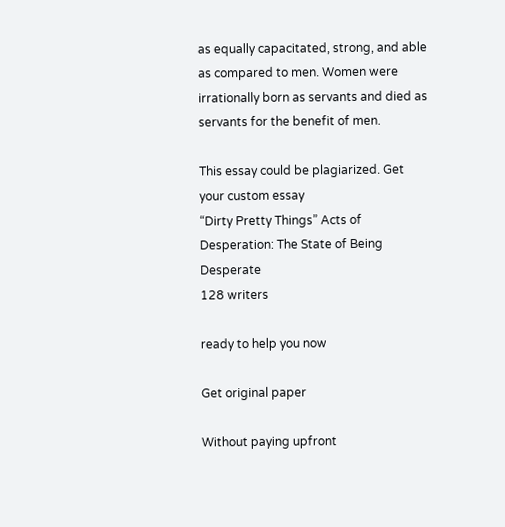as equally capacitated, strong, and able as compared to men. Women were irrationally born as servants and died as servants for the benefit of men.

This essay could be plagiarized. Get your custom essay
“Dirty Pretty Things” Acts of Desperation: The State of Being Desperate
128 writers

ready to help you now

Get original paper

Without paying upfront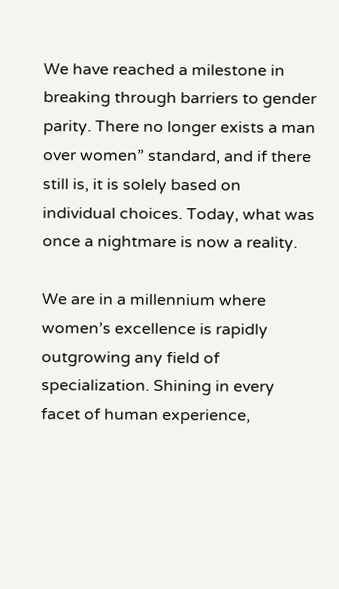We have reached a milestone in breaking through barriers to gender parity. There no longer exists a man over women” standard, and if there still is, it is solely based on individual choices. Today, what was once a nightmare is now a reality.

We are in a millennium where women’s excellence is rapidly outgrowing any field of specialization. Shining in every facet of human experience,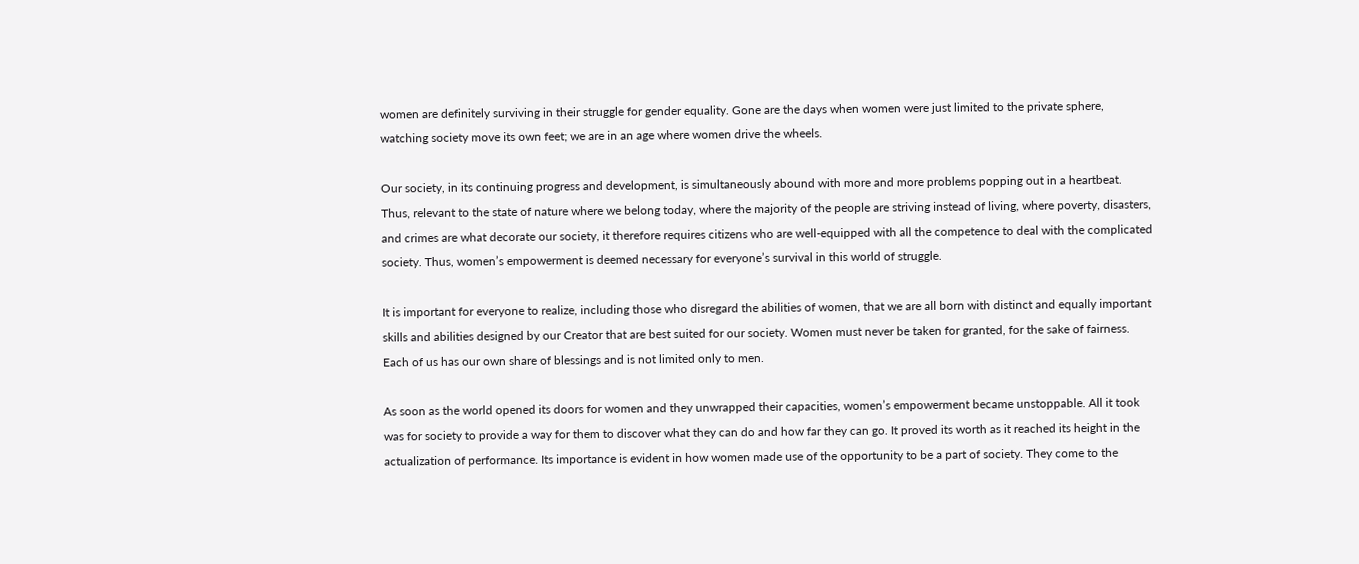women are definitely surviving in their struggle for gender equality. Gone are the days when women were just limited to the private sphere, watching society move its own feet; we are in an age where women drive the wheels.

Our society, in its continuing progress and development, is simultaneously abound with more and more problems popping out in a heartbeat. Thus, relevant to the state of nature where we belong today, where the majority of the people are striving instead of living, where poverty, disasters, and crimes are what decorate our society, it therefore requires citizens who are well-equipped with all the competence to deal with the complicated society. Thus, women’s empowerment is deemed necessary for everyone’s survival in this world of struggle.

It is important for everyone to realize, including those who disregard the abilities of women, that we are all born with distinct and equally important skills and abilities designed by our Creator that are best suited for our society. Women must never be taken for granted, for the sake of fairness. Each of us has our own share of blessings and is not limited only to men.

As soon as the world opened its doors for women and they unwrapped their capacities, women’s empowerment became unstoppable. All it took was for society to provide a way for them to discover what they can do and how far they can go. It proved its worth as it reached its height in the actualization of performance. Its importance is evident in how women made use of the opportunity to be a part of society. They come to the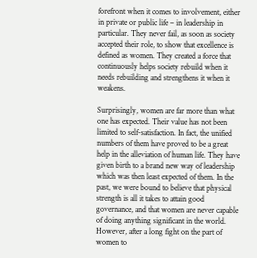forefront when it comes to involvement, either in private or public life – in leadership in particular. They never fail, as soon as society accepted their role, to show that excellence is defined as women. They created a force that continuously helps society rebuild when it needs rebuilding and strengthens it when it weakens.

Surprisingly, women are far more than what one has expected. Their value has not been limited to self-satisfaction. In fact, the unified numbers of them have proved to be a great help in the alleviation of human life. They have given birth to a brand new way of leadership which was then least expected of them. In the past, we were bound to believe that physical strength is all it takes to attain good governance, and that women are never capable of doing anything significant in the world. However, after a long fight on the part of women to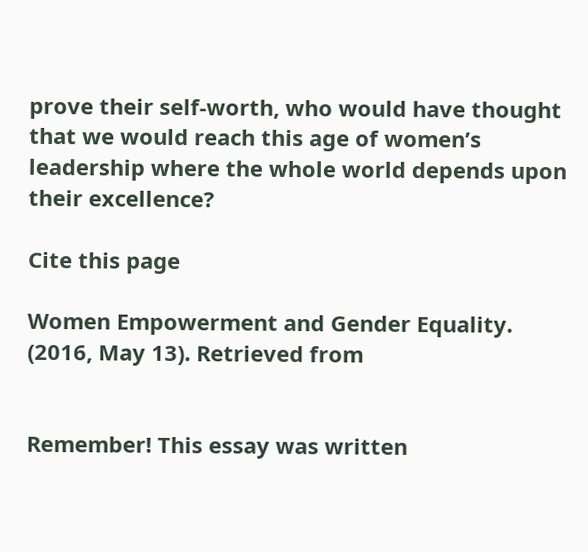prove their self-worth, who would have thought that we would reach this age of women’s leadership where the whole world depends upon their excellence?

Cite this page

Women Empowerment and Gender Equality. (2016, May 13). Retrieved from


Remember! This essay was written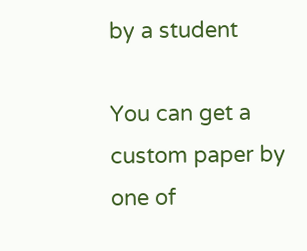by a student

You can get a custom paper by one of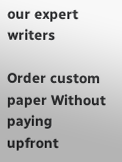our expert writers

Order custom paper Without paying upfront